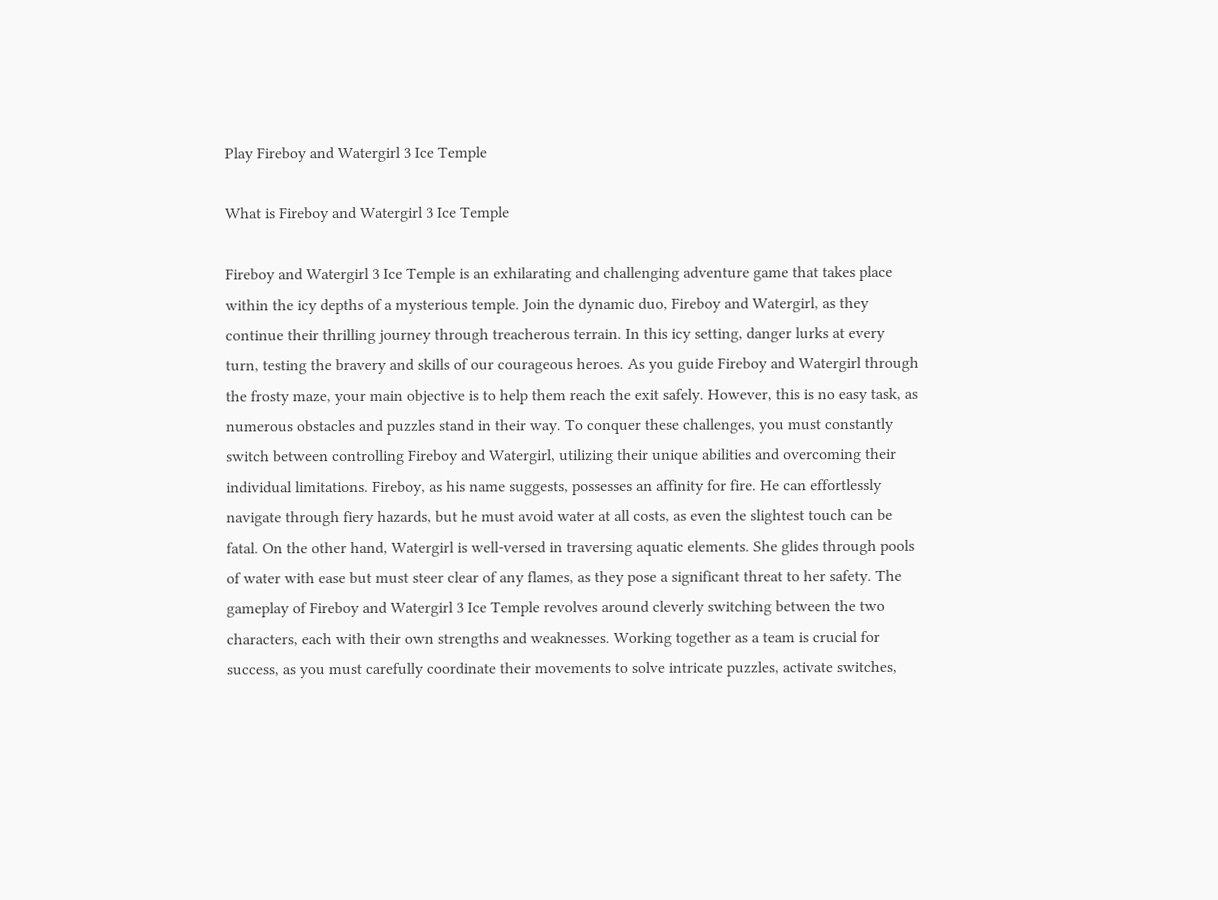Play Fireboy and Watergirl 3 Ice Temple

What is Fireboy and Watergirl 3 Ice Temple

Fireboy and Watergirl 3 Ice Temple is an exhilarating and challenging adventure game that takes place within the icy depths of a mysterious temple. Join the dynamic duo, Fireboy and Watergirl, as they continue their thrilling journey through treacherous terrain. In this icy setting, danger lurks at every turn, testing the bravery and skills of our courageous heroes. As you guide Fireboy and Watergirl through the frosty maze, your main objective is to help them reach the exit safely. However, this is no easy task, as numerous obstacles and puzzles stand in their way. To conquer these challenges, you must constantly switch between controlling Fireboy and Watergirl, utilizing their unique abilities and overcoming their individual limitations. Fireboy, as his name suggests, possesses an affinity for fire. He can effortlessly navigate through fiery hazards, but he must avoid water at all costs, as even the slightest touch can be fatal. On the other hand, Watergirl is well-versed in traversing aquatic elements. She glides through pools of water with ease but must steer clear of any flames, as they pose a significant threat to her safety. The gameplay of Fireboy and Watergirl 3 Ice Temple revolves around cleverly switching between the two characters, each with their own strengths and weaknesses. Working together as a team is crucial for success, as you must carefully coordinate their movements to solve intricate puzzles, activate switches,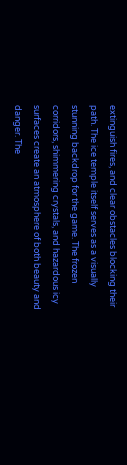extinguish fires, and clear obstacles blocking their path. The ice temple itself serves as a visually stunning backdrop for the game. The frozen corridors, shimmering crystals, and hazardous icy surfaces create an atmosphere of both beauty and danger. The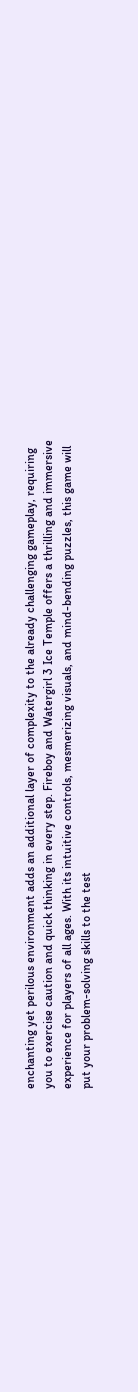enchanting yet perilous environment adds an additional layer of complexity to the already challenging gameplay, requiring you to exercise caution and quick thinking in every step. Fireboy and Watergirl 3 Ice Temple offers a thrilling and immersive experience for players of all ages. With its intuitive controls, mesmerizing visuals, and mind-bending puzzles, this game will put your problem-solving skills to the test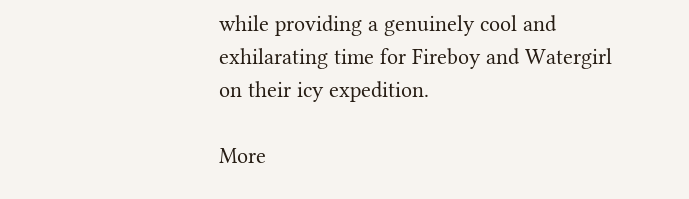while providing a genuinely cool and exhilarating time for Fireboy and Watergirl on their icy expedition.

More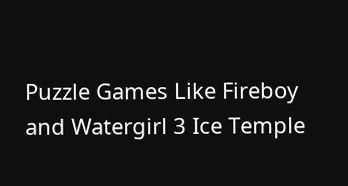Puzzle Games Like Fireboy and Watergirl 3 Ice Temple